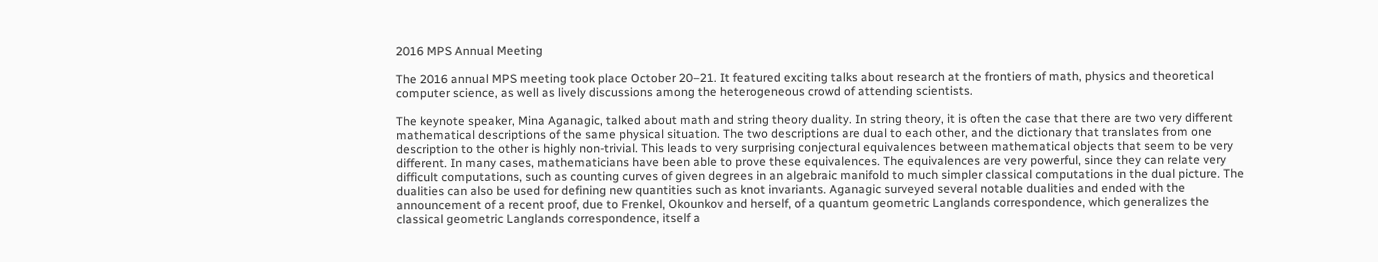2016 MPS Annual Meeting

The 2016 annual MPS meeting took place October 20–21. It featured exciting talks about research at the frontiers of math, physics and theoretical computer science, as well as lively discussions among the heterogeneous crowd of attending scientists.

The keynote speaker, Mina Aganagic, talked about math and string theory duality. In string theory, it is often the case that there are two very different mathematical descriptions of the same physical situation. The two descriptions are dual to each other, and the dictionary that translates from one description to the other is highly non-trivial. This leads to very surprising conjectural equivalences between mathematical objects that seem to be very different. In many cases, mathematicians have been able to prove these equivalences. The equivalences are very powerful, since they can relate very difficult computations, such as counting curves of given degrees in an algebraic manifold to much simpler classical computations in the dual picture. The dualities can also be used for defining new quantities such as knot invariants. Aganagic surveyed several notable dualities and ended with the announcement of a recent proof, due to Frenkel, Okounkov and herself, of a quantum geometric Langlands correspondence, which generalizes the classical geometric Langlands correspondence, itself a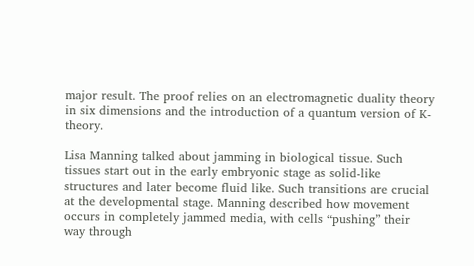major result. The proof relies on an electromagnetic duality theory in six dimensions and the introduction of a quantum version of K-theory.

Lisa Manning talked about jamming in biological tissue. Such tissues start out in the early embryonic stage as solid-like structures and later become fluid like. Such transitions are crucial at the developmental stage. Manning described how movement occurs in completely jammed media, with cells “pushing” their way through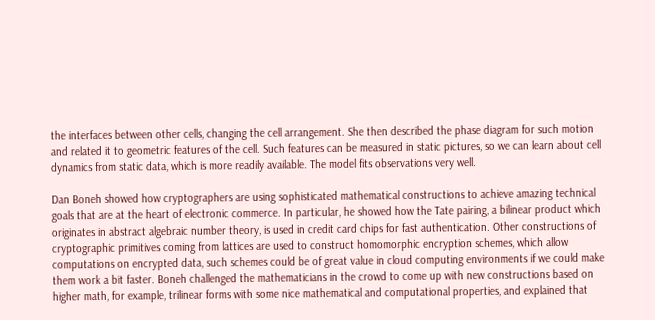the interfaces between other cells, changing the cell arrangement. She then described the phase diagram for such motion and related it to geometric features of the cell. Such features can be measured in static pictures, so we can learn about cell dynamics from static data, which is more readily available. The model fits observations very well.

Dan Boneh showed how cryptographers are using sophisticated mathematical constructions to achieve amazing technical goals that are at the heart of electronic commerce. In particular, he showed how the Tate pairing, a bilinear product which originates in abstract algebraic number theory, is used in credit card chips for fast authentication. Other constructions of cryptographic primitives coming from lattices are used to construct homomorphic encryption schemes, which allow computations on encrypted data, such schemes could be of great value in cloud computing environments if we could make them work a bit faster. Boneh challenged the mathematicians in the crowd to come up with new constructions based on higher math, for example, trilinear forms with some nice mathematical and computational properties, and explained that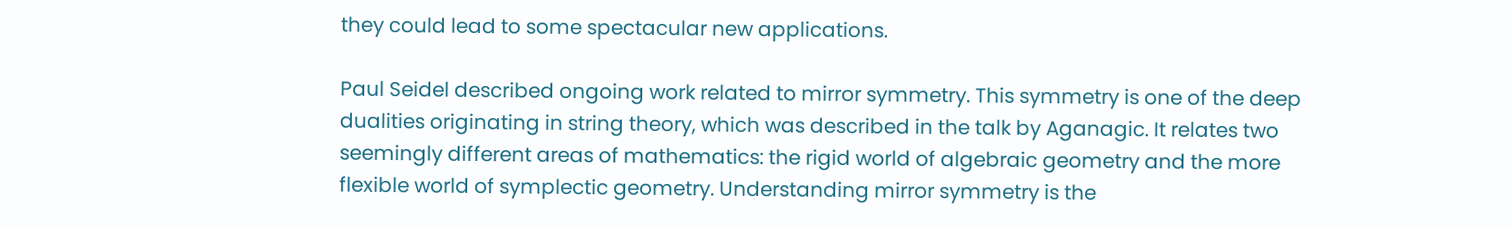they could lead to some spectacular new applications.

Paul Seidel described ongoing work related to mirror symmetry. This symmetry is one of the deep dualities originating in string theory, which was described in the talk by Aganagic. It relates two seemingly different areas of mathematics: the rigid world of algebraic geometry and the more flexible world of symplectic geometry. Understanding mirror symmetry is the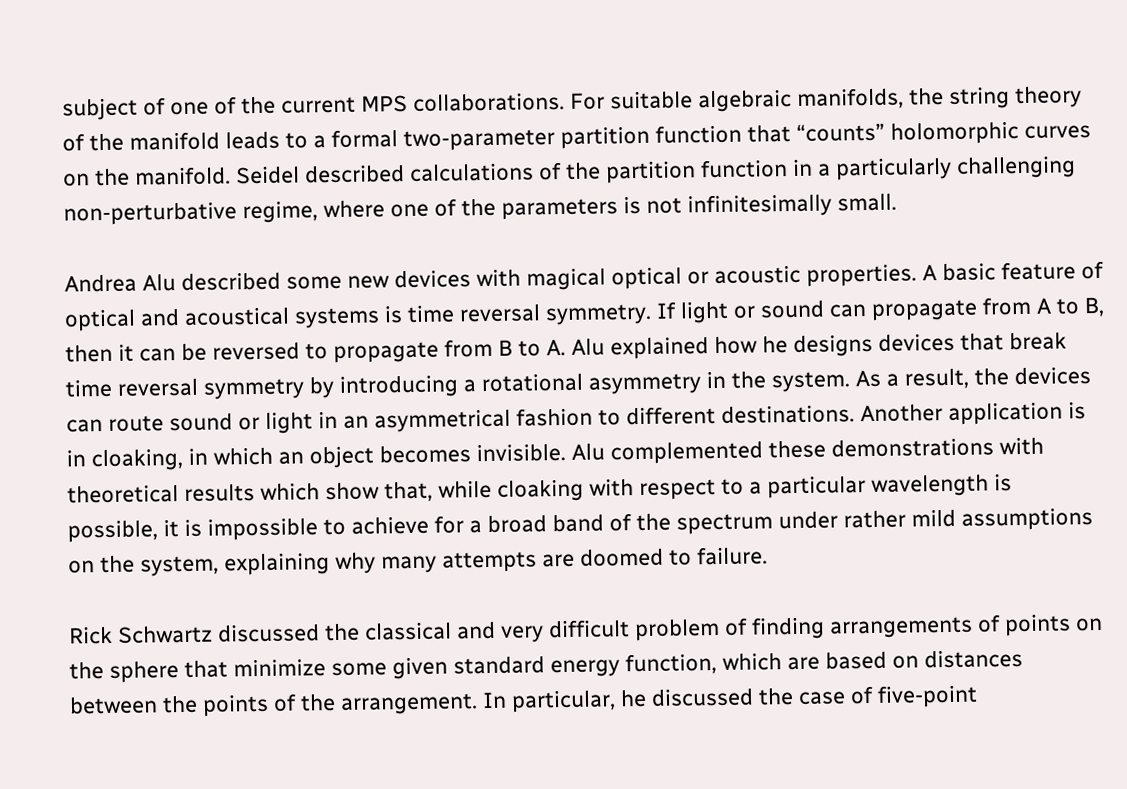subject of one of the current MPS collaborations. For suitable algebraic manifolds, the string theory of the manifold leads to a formal two-parameter partition function that “counts” holomorphic curves on the manifold. Seidel described calculations of the partition function in a particularly challenging non-perturbative regime, where one of the parameters is not infinitesimally small.

Andrea Alu described some new devices with magical optical or acoustic properties. A basic feature of optical and acoustical systems is time reversal symmetry. If light or sound can propagate from A to B, then it can be reversed to propagate from B to A. Alu explained how he designs devices that break time reversal symmetry by introducing a rotational asymmetry in the system. As a result, the devices can route sound or light in an asymmetrical fashion to different destinations. Another application is in cloaking, in which an object becomes invisible. Alu complemented these demonstrations with theoretical results which show that, while cloaking with respect to a particular wavelength is possible, it is impossible to achieve for a broad band of the spectrum under rather mild assumptions on the system, explaining why many attempts are doomed to failure.

Rick Schwartz discussed the classical and very difficult problem of finding arrangements of points on the sphere that minimize some given standard energy function, which are based on distances between the points of the arrangement. In particular, he discussed the case of five-point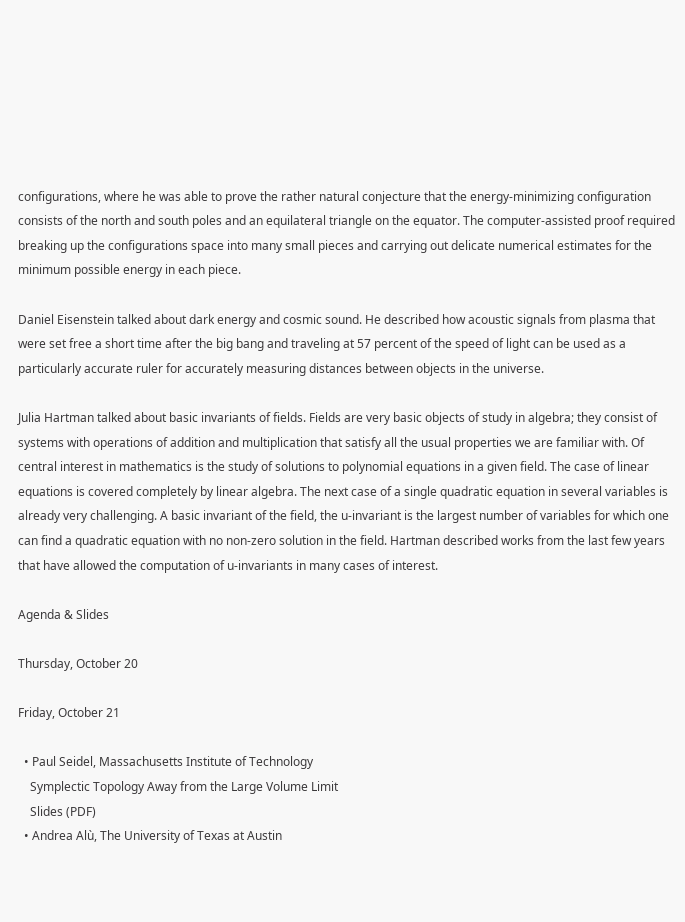configurations, where he was able to prove the rather natural conjecture that the energy-minimizing configuration consists of the north and south poles and an equilateral triangle on the equator. The computer-assisted proof required breaking up the configurations space into many small pieces and carrying out delicate numerical estimates for the minimum possible energy in each piece.

Daniel Eisenstein talked about dark energy and cosmic sound. He described how acoustic signals from plasma that were set free a short time after the big bang and traveling at 57 percent of the speed of light can be used as a particularly accurate ruler for accurately measuring distances between objects in the universe.

Julia Hartman talked about basic invariants of fields. Fields are very basic objects of study in algebra; they consist of systems with operations of addition and multiplication that satisfy all the usual properties we are familiar with. Of central interest in mathematics is the study of solutions to polynomial equations in a given field. The case of linear equations is covered completely by linear algebra. The next case of a single quadratic equation in several variables is already very challenging. A basic invariant of the field, the u-invariant is the largest number of variables for which one can find a quadratic equation with no non-zero solution in the field. Hartman described works from the last few years that have allowed the computation of u-invariants in many cases of interest.

Agenda & Slides

Thursday, October 20

Friday, October 21

  • Paul Seidel, Massachusetts Institute of Technology
    Symplectic Topology Away from the Large Volume Limit
    Slides (PDF)
  • Andrea Alù, The University of Texas at Austin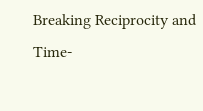Breaking Reciprocity and Time-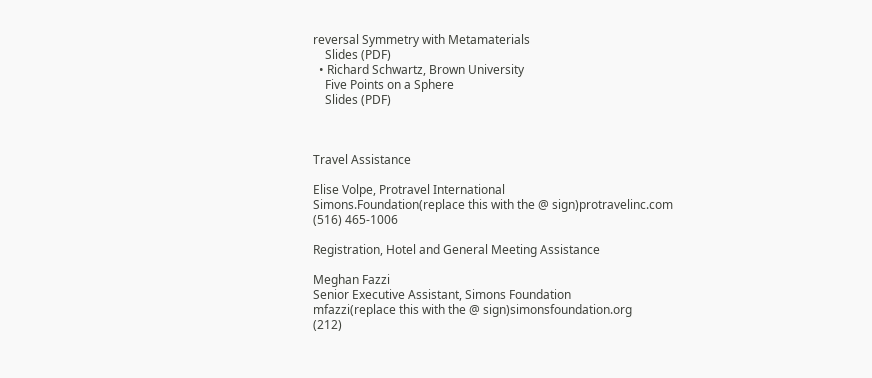reversal Symmetry with Metamaterials
    Slides (PDF)
  • Richard Schwartz, Brown University
    Five Points on a Sphere
    Slides (PDF)



Travel Assistance

Elise Volpe, Protravel International
Simons.Foundation(replace this with the @ sign)protravelinc.com
(516) 465-1006

Registration, Hotel and General Meeting Assistance

Meghan Fazzi
Senior Executive Assistant, Simons Foundation
mfazzi(replace this with the @ sign)simonsfoundation.org
(212)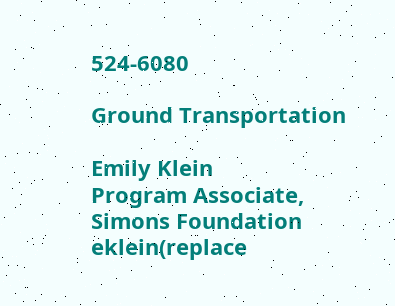524-6080

Ground Transportation

Emily Klein
Program Associate, Simons Foundation
eklein(replace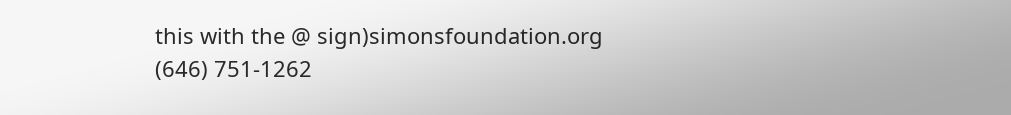this with the @ sign)simonsfoundation.org
(646) 751-1262